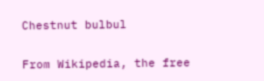Chestnut bulbul

From Wikipedia, the free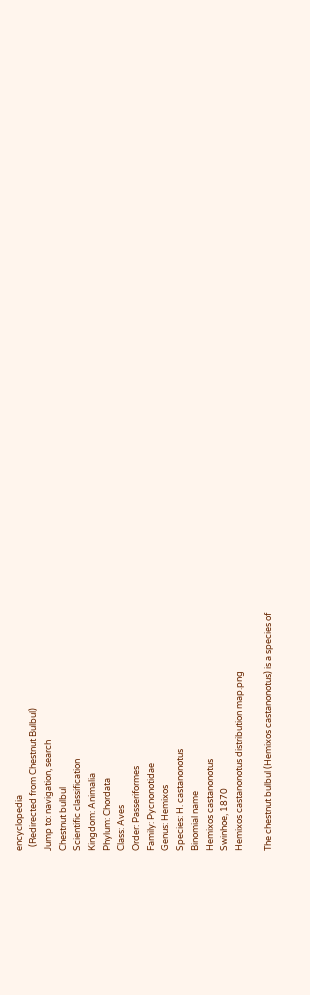encyclopedia
  (Redirected from Chestnut Bulbul)
Jump to: navigation, search
Chestnut bulbul
Scientific classification
Kingdom: Animalia
Phylum: Chordata
Class: Aves
Order: Passeriformes
Family: Pycnonotidae
Genus: Hemixos
Species: H. castanonotus
Binomial name
Hemixos castanonotus
Swinhoe, 1870
Hemixos castanonotus distribution map.png

The chestnut bulbul (Hemixos castanonotus) is a species of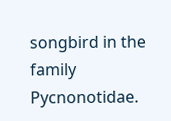songbird in the family Pycnonotidae.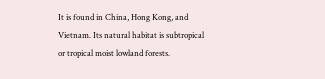It is found in China, Hong Kong, and Vietnam. Its natural habitat is subtropical or tropical moist lowland forests.